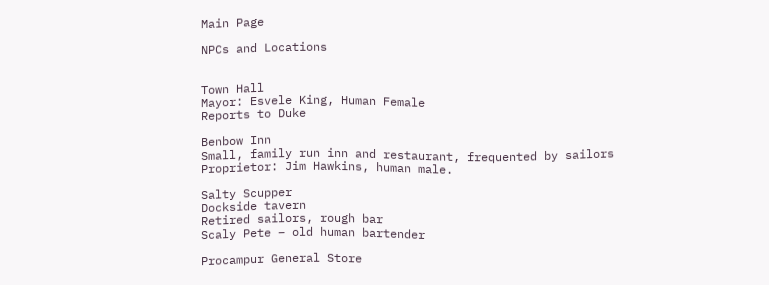Main Page

NPCs and Locations


Town Hall
Mayor: Esvele King, Human Female
Reports to Duke

Benbow Inn
Small, family run inn and restaurant, frequented by sailors
Proprietor: Jim Hawkins, human male.

Salty Scupper
Dockside tavern
Retired sailors, rough bar
Scaly Pete – old human bartender

Procampur General Store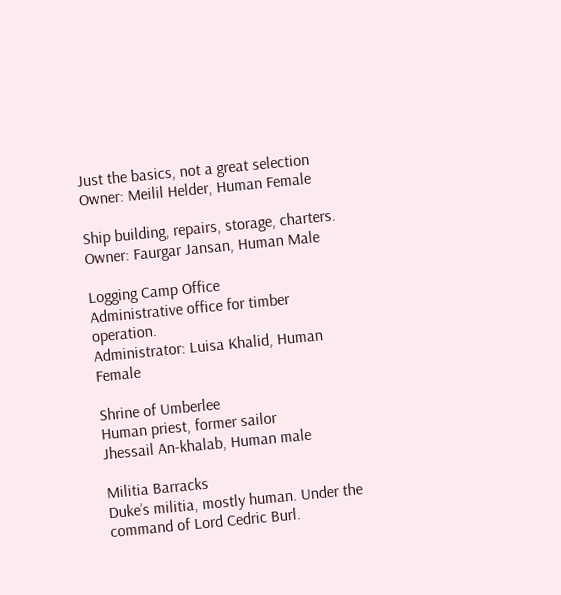Just the basics, not a great selection
Owner: Meilil Helder, Human Female

Ship building, repairs, storage, charters.
Owner: Faurgar Jansan, Human Male

Logging Camp Office
Administrative office for timber operation.
Administrator: Luisa Khalid, Human Female

Shrine of Umberlee
Human priest, former sailor
Jhessail An-khalab, Human male

Militia Barracks
Duke’s militia, mostly human. Under the command of Lord Cedric Burl.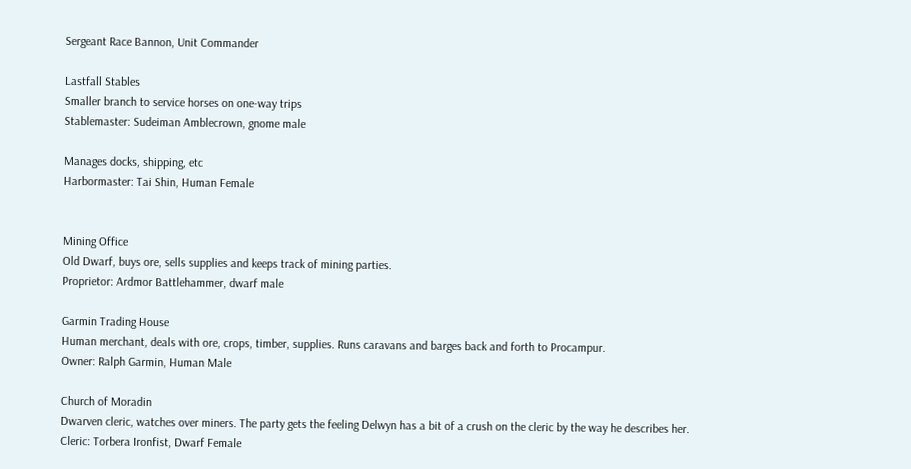Sergeant Race Bannon, Unit Commander

Lastfall Stables
Smaller branch to service horses on one-way trips
Stablemaster: Sudeiman Amblecrown, gnome male

Manages docks, shipping, etc
Harbormaster: Tai Shin, Human Female


Mining Office
Old Dwarf, buys ore, sells supplies and keeps track of mining parties.
Proprietor: Ardmor Battlehammer, dwarf male

Garmin Trading House
Human merchant, deals with ore, crops, timber, supplies. Runs caravans and barges back and forth to Procampur.
Owner: Ralph Garmin, Human Male

Church of Moradin
Dwarven cleric, watches over miners. The party gets the feeling Delwyn has a bit of a crush on the cleric by the way he describes her.
Cleric: Torbera Ironfist, Dwarf Female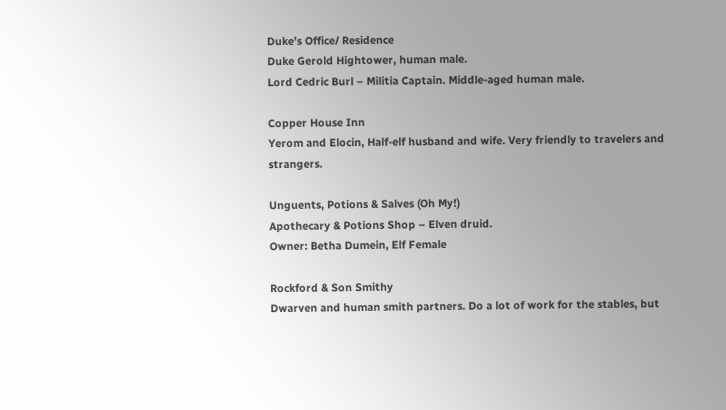Duke’s Office/ Residence
Duke Gerold Hightower, human male.
Lord Cedric Burl – Militia Captain. Middle-aged human male.

Copper House Inn
Yerom and Elocin, Half-elf husband and wife. Very friendly to travelers and strangers.

Unguents, Potions & Salves (Oh My!)
Apothecary & Potions Shop – Elven druid.
Owner: Betha Dumein, Elf Female

Rockford & Son Smithy
Dwarven and human smith partners. Do a lot of work for the stables, but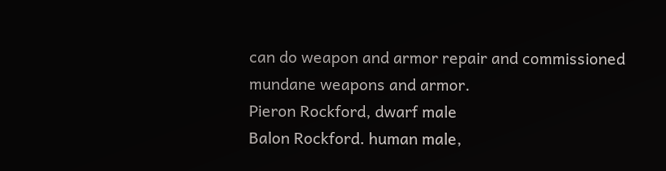can do weapon and armor repair and commissioned mundane weapons and armor.
Pieron Rockford, dwarf male
Balon Rockford. human male,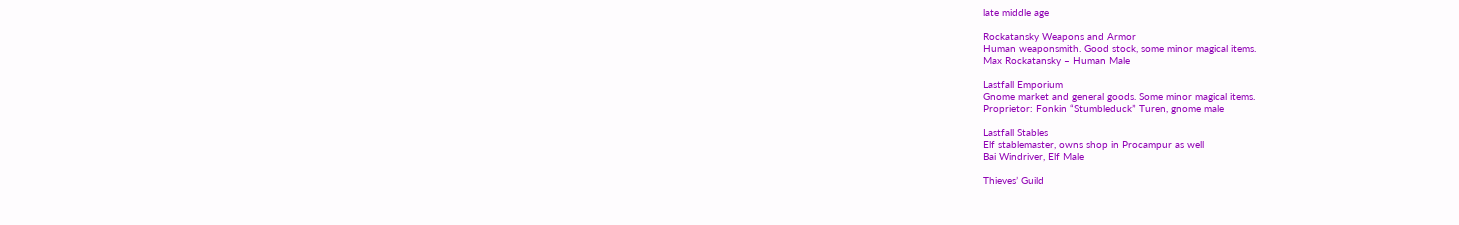late middle age

Rockatansky Weapons and Armor
Human weaponsmith. Good stock, some minor magical items.
Max Rockatansky – Human Male

Lastfall Emporium
Gnome market and general goods. Some minor magical items.
Proprietor: Fonkin “Stumbleduck” Turen, gnome male

Lastfall Stables
Elf stablemaster, owns shop in Procampur as well
Bai Windriver, Elf Male

Thieves’ Guild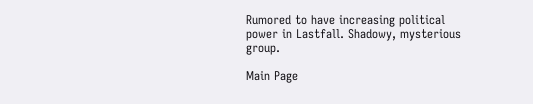Rumored to have increasing political power in Lastfall. Shadowy, mysterious group.

Main Page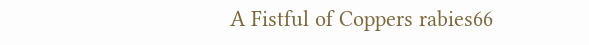A Fistful of Coppers rabies66